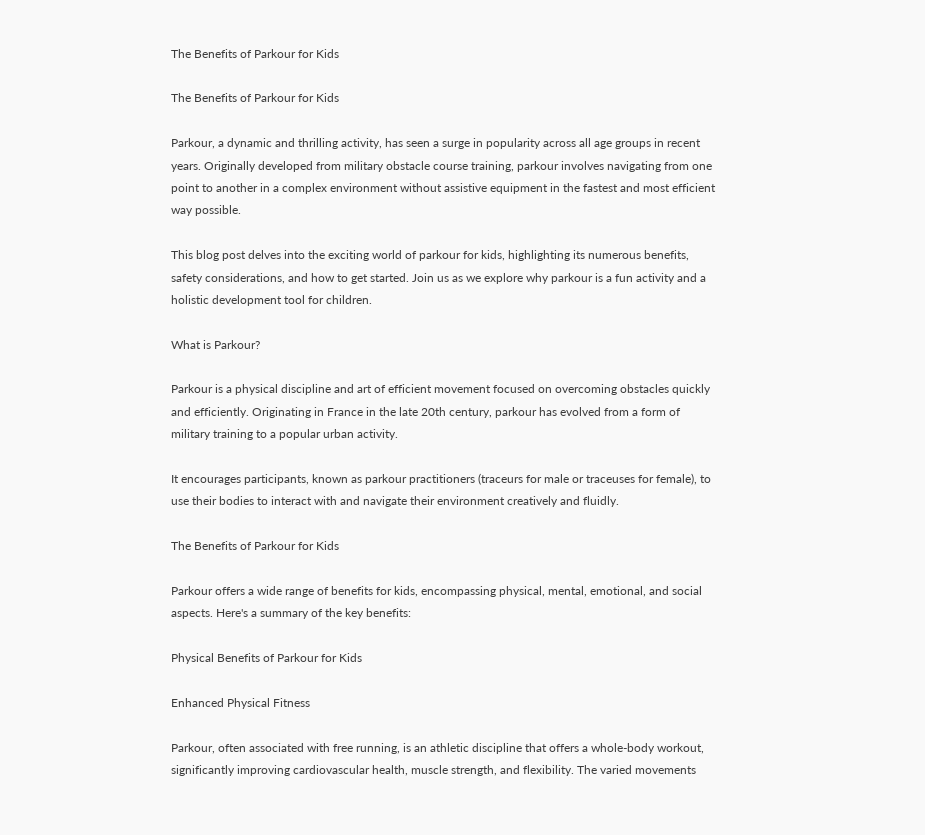The Benefits of Parkour for Kids

The Benefits of Parkour for Kids

Parkour, a dynamic and thrilling activity, has seen a surge in popularity across all age groups in recent years. Originally developed from military obstacle course training, parkour involves navigating from one point to another in a complex environment without assistive equipment in the fastest and most efficient way possible.

This blog post delves into the exciting world of parkour for kids, highlighting its numerous benefits, safety considerations, and how to get started. Join us as we explore why parkour is a fun activity and a holistic development tool for children.

What is Parkour?

Parkour is a physical discipline and art of efficient movement focused on overcoming obstacles quickly and efficiently. Originating in France in the late 20th century, parkour has evolved from a form of military training to a popular urban activity.

It encourages participants, known as parkour practitioners (traceurs for male or traceuses for female), to use their bodies to interact with and navigate their environment creatively and fluidly.

The Benefits of Parkour for Kids

Parkour offers a wide range of benefits for kids, encompassing physical, mental, emotional, and social aspects. Here's a summary of the key benefits:

Physical Benefits of Parkour for Kids

Enhanced Physical Fitness

Parkour, often associated with free running, is an athletic discipline that offers a whole-body workout, significantly improving cardiovascular health, muscle strength, and flexibility. The varied movements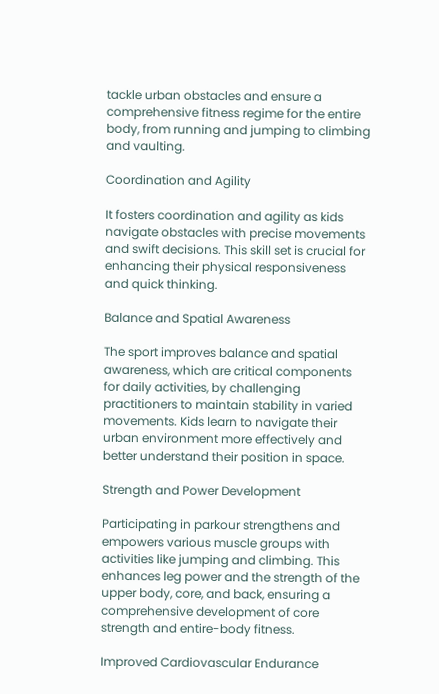tackle urban obstacles and ensure a comprehensive fitness regime for the entire body, from running and jumping to climbing and vaulting.

Coordination and Agility

It fosters coordination and agility as kids navigate obstacles with precise movements and swift decisions. This skill set is crucial for enhancing their physical responsiveness and quick thinking.

Balance and Spatial Awareness

The sport improves balance and spatial awareness, which are critical components for daily activities, by challenging practitioners to maintain stability in varied movements. Kids learn to navigate their urban environment more effectively and better understand their position in space.

Strength and Power Development

Participating in parkour strengthens and empowers various muscle groups with activities like jumping and climbing. This enhances leg power and the strength of the upper body, core, and back, ensuring a comprehensive development of core strength and entire-body fitness.

Improved Cardiovascular Endurance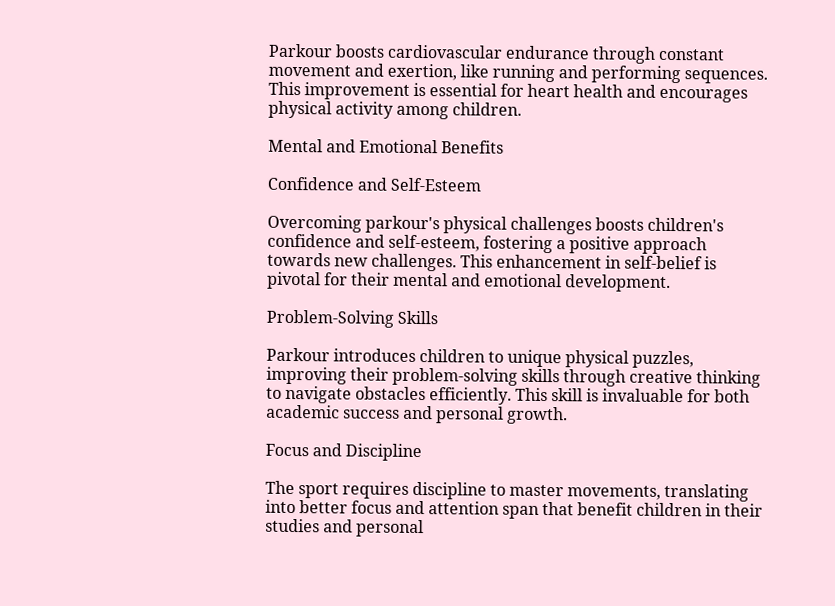Parkour boosts cardiovascular endurance through constant movement and exertion, like running and performing sequences. This improvement is essential for heart health and encourages physical activity among children.

Mental and Emotional Benefits

Confidence and Self-Esteem

Overcoming parkour's physical challenges boosts children's confidence and self-esteem, fostering a positive approach towards new challenges. This enhancement in self-belief is pivotal for their mental and emotional development.

Problem-Solving Skills

Parkour introduces children to unique physical puzzles, improving their problem-solving skills through creative thinking to navigate obstacles efficiently. This skill is invaluable for both academic success and personal growth.

Focus and Discipline

The sport requires discipline to master movements, translating into better focus and attention span that benefit children in their studies and personal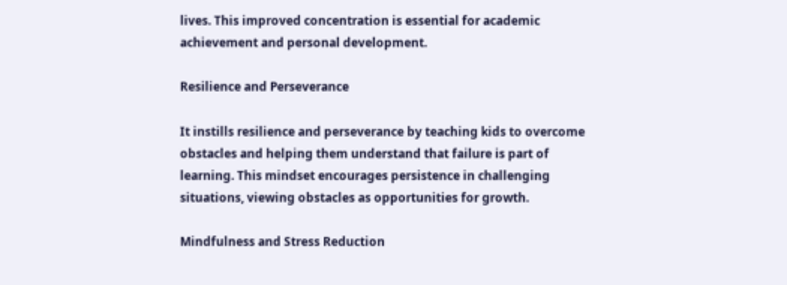lives. This improved concentration is essential for academic achievement and personal development.

Resilience and Perseverance

It instills resilience and perseverance by teaching kids to overcome obstacles and helping them understand that failure is part of learning. This mindset encourages persistence in challenging situations, viewing obstacles as opportunities for growth.

Mindfulness and Stress Reduction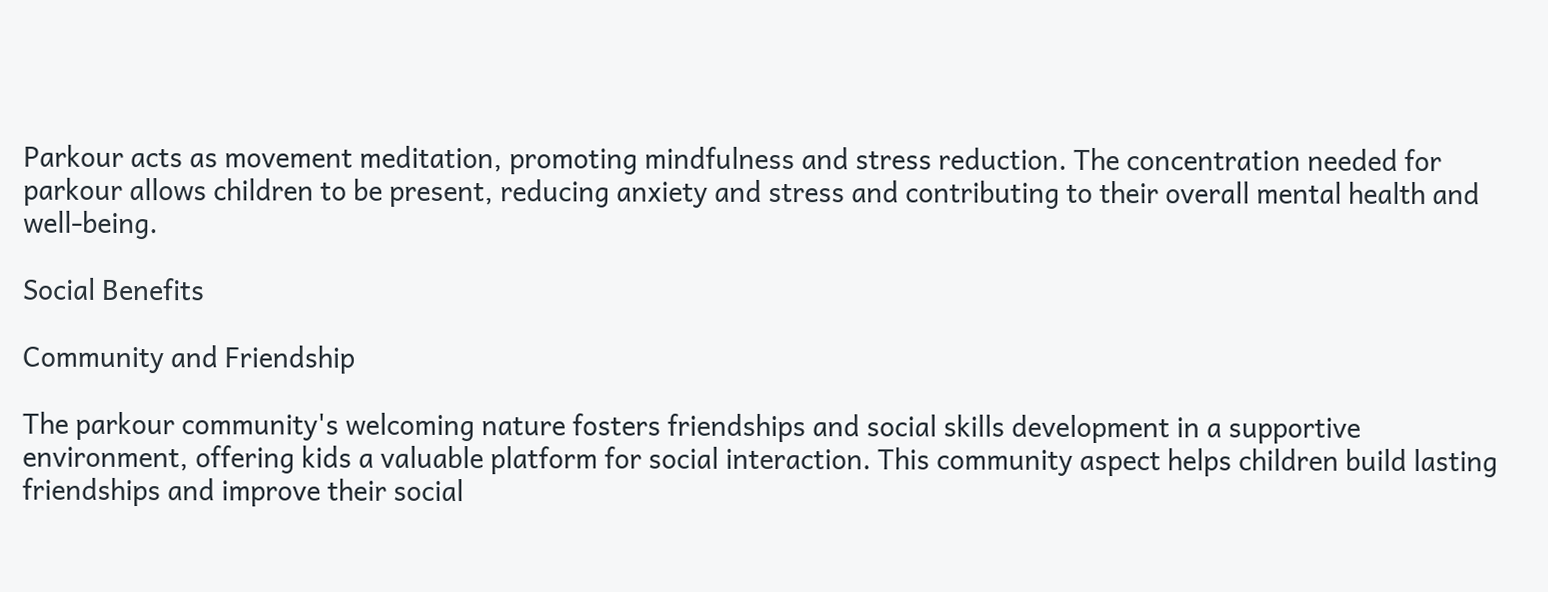Parkour acts as movement meditation, promoting mindfulness and stress reduction. The concentration needed for parkour allows children to be present, reducing anxiety and stress and contributing to their overall mental health and well-being.

Social Benefits

Community and Friendship

The parkour community's welcoming nature fosters friendships and social skills development in a supportive environment, offering kids a valuable platform for social interaction. This community aspect helps children build lasting friendships and improve their social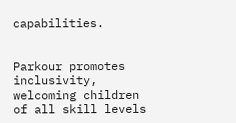capabilities.


Parkour promotes inclusivity, welcoming children of all skill levels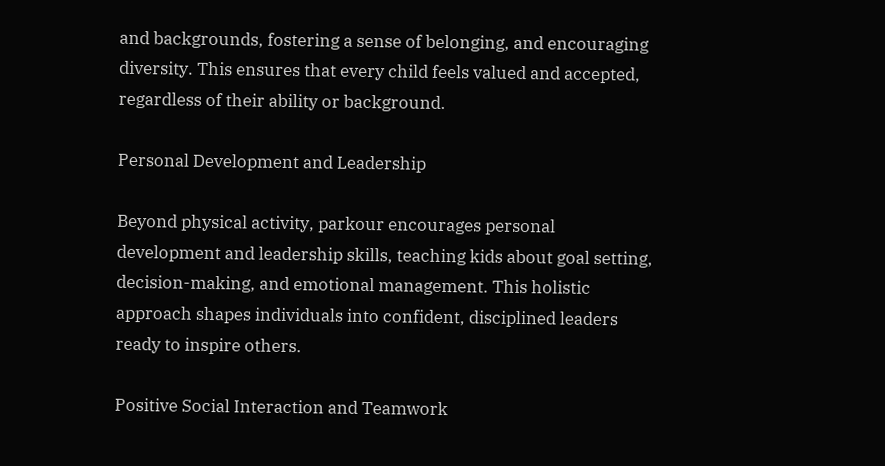and backgrounds, fostering a sense of belonging, and encouraging diversity. This ensures that every child feels valued and accepted, regardless of their ability or background.

Personal Development and Leadership

Beyond physical activity, parkour encourages personal development and leadership skills, teaching kids about goal setting, decision-making, and emotional management. This holistic approach shapes individuals into confident, disciplined leaders ready to inspire others.

Positive Social Interaction and Teamwork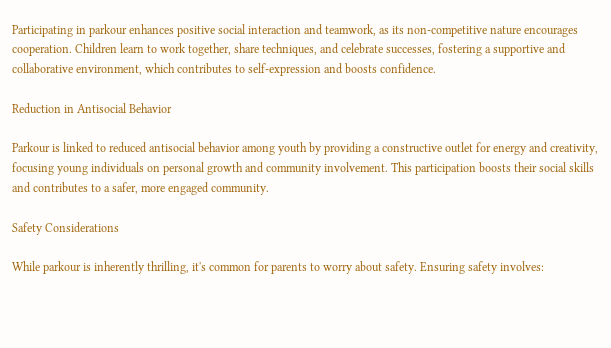Participating in parkour enhances positive social interaction and teamwork, as its non-competitive nature encourages cooperation. Children learn to work together, share techniques, and celebrate successes, fostering a supportive and collaborative environment, which contributes to self-expression and boosts confidence.

Reduction in Antisocial Behavior

Parkour is linked to reduced antisocial behavior among youth by providing a constructive outlet for energy and creativity, focusing young individuals on personal growth and community involvement. This participation boosts their social skills and contributes to a safer, more engaged community.

Safety Considerations

While parkour is inherently thrilling, it's common for parents to worry about safety. Ensuring safety involves: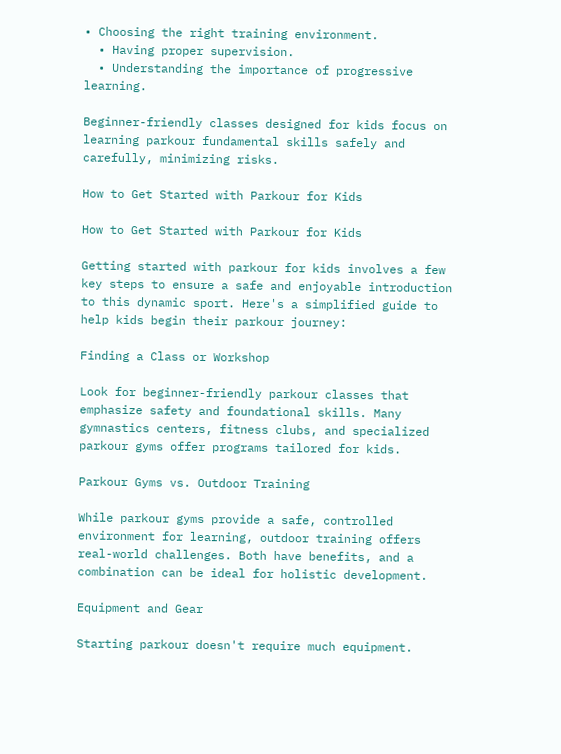• Choosing the right training environment.
  • Having proper supervision.
  • Understanding the importance of progressive learning.

Beginner-friendly classes designed for kids focus on learning parkour fundamental skills safely and carefully, minimizing risks.

How to Get Started with Parkour for Kids

How to Get Started with Parkour for Kids

Getting started with parkour for kids involves a few key steps to ensure a safe and enjoyable introduction to this dynamic sport. Here's a simplified guide to help kids begin their parkour journey:

Finding a Class or Workshop

Look for beginner-friendly parkour classes that emphasize safety and foundational skills. Many gymnastics centers, fitness clubs, and specialized parkour gyms offer programs tailored for kids.

Parkour Gyms vs. Outdoor Training

While parkour gyms provide a safe, controlled environment for learning, outdoor training offers real-world challenges. Both have benefits, and a combination can be ideal for holistic development.

Equipment and Gear

Starting parkour doesn't require much equipment.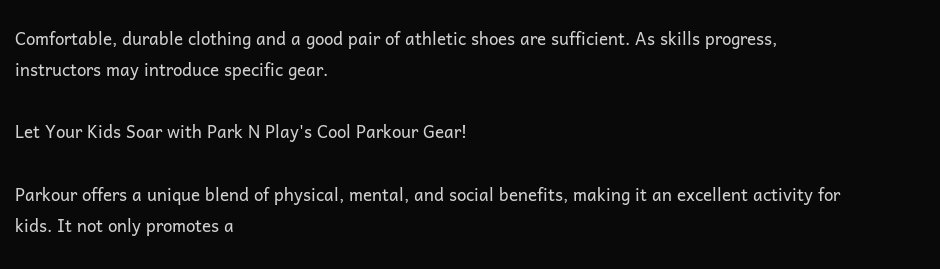Comfortable, durable clothing and a good pair of athletic shoes are sufficient. As skills progress, instructors may introduce specific gear.

Let Your Kids Soar with Park N Play's Cool Parkour Gear!

Parkour offers a unique blend of physical, mental, and social benefits, making it an excellent activity for kids. It not only promotes a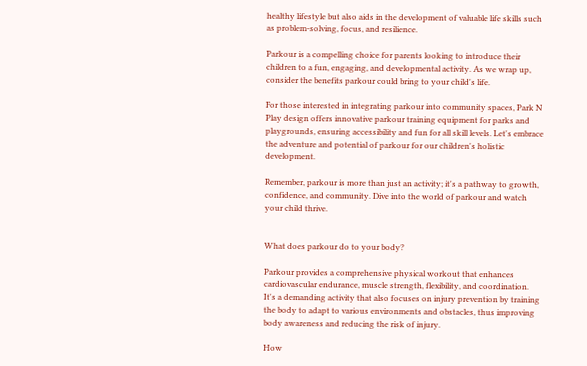healthy lifestyle but also aids in the development of valuable life skills such as problem-solving, focus, and resilience.

Parkour is a compelling choice for parents looking to introduce their children to a fun, engaging, and developmental activity. As we wrap up, consider the benefits parkour could bring to your child's life.

For those interested in integrating parkour into community spaces, Park N Play design offers innovative parkour training equipment for parks and playgrounds, ensuring accessibility and fun for all skill levels. Let's embrace the adventure and potential of parkour for our children's holistic development.

Remember, parkour is more than just an activity; it's a pathway to growth, confidence, and community. Dive into the world of parkour and watch your child thrive.


What does parkour do to your body?

Parkour provides a comprehensive physical workout that enhances cardiovascular endurance, muscle strength, flexibility, and coordination. It's a demanding activity that also focuses on injury prevention by training the body to adapt to various environments and obstacles, thus improving body awareness and reducing the risk of injury.

How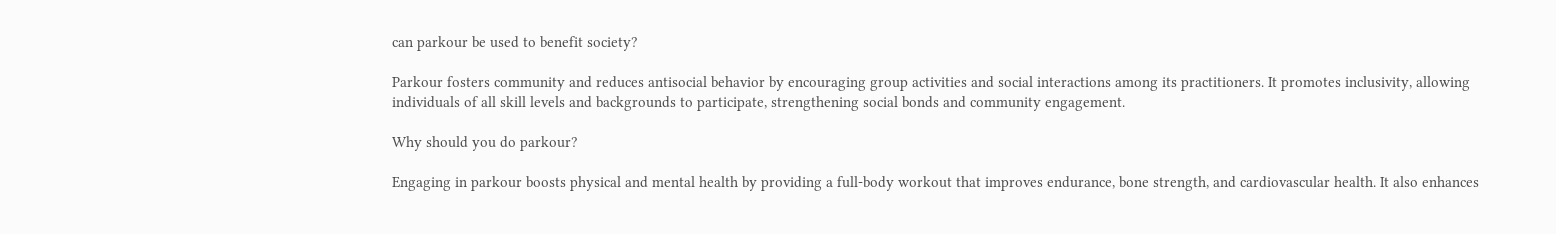can parkour be used to benefit society?

Parkour fosters community and reduces antisocial behavior by encouraging group activities and social interactions among its practitioners. It promotes inclusivity, allowing individuals of all skill levels and backgrounds to participate, strengthening social bonds and community engagement.

Why should you do parkour?

Engaging in parkour boosts physical and mental health by providing a full-body workout that improves endurance, bone strength, and cardiovascular health. It also enhances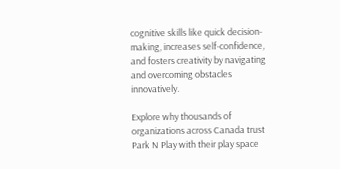cognitive skills like quick decision-making, increases self-confidence, and fosters creativity by navigating and overcoming obstacles innovatively.

Explore why thousands of organizations across Canada trust Park N Play with their play space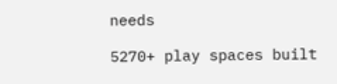needs

5270+ play spaces built